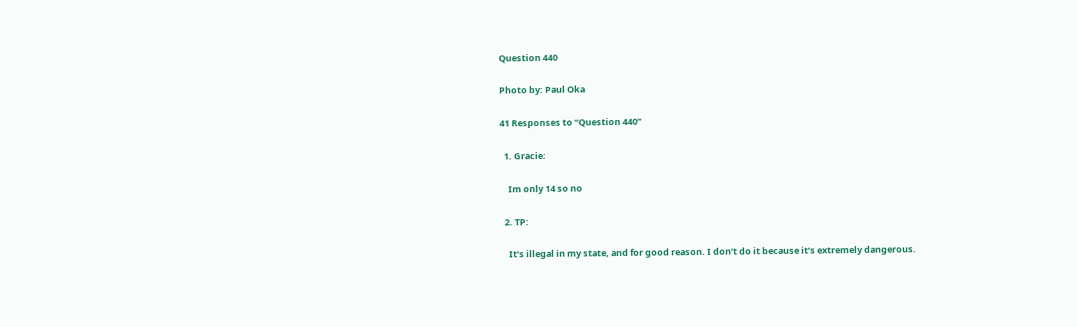Question 440

Photo by: Paul Oka

41 Responses to “Question 440”

  1. Gracie:

    Im only 14 so no

  2. TP:

    It’s illegal in my state, and for good reason. I don’t do it because it’s extremely dangerous.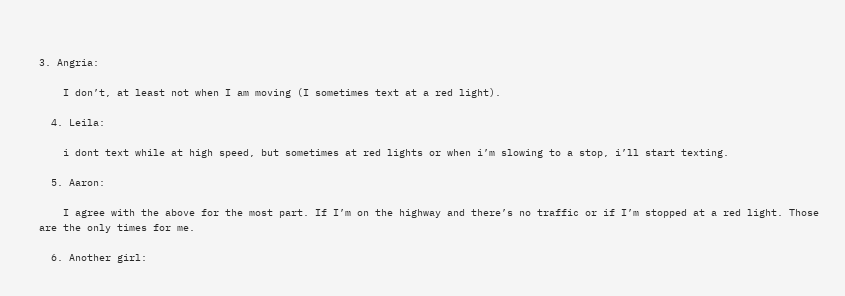3. Angria:

    I don’t, at least not when I am moving (I sometimes text at a red light).

  4. Leila:

    i dont text while at high speed, but sometimes at red lights or when i’m slowing to a stop, i’ll start texting.

  5. Aaron:

    I agree with the above for the most part. If I’m on the highway and there’s no traffic or if I’m stopped at a red light. Those are the only times for me.

  6. Another girl: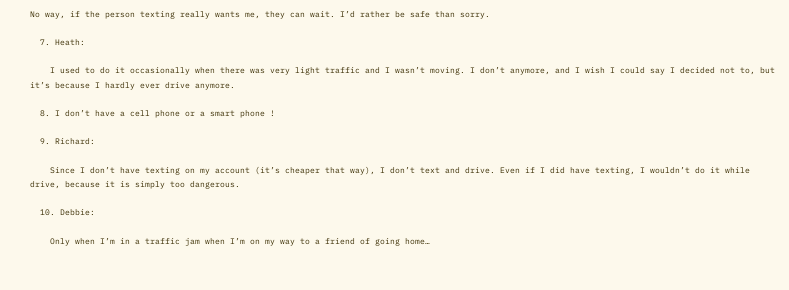No way, if the person texting really wants me, they can wait. I’d rather be safe than sorry.

  7. Heath:

    I used to do it occasionally when there was very light traffic and I wasn’t moving. I don’t anymore, and I wish I could say I decided not to, but it’s because I hardly ever drive anymore.

  8. I don’t have a cell phone or a smart phone !

  9. Richard:

    Since I don’t have texting on my account (it’s cheaper that way), I don’t text and drive. Even if I did have texting, I wouldn’t do it while drive, because it is simply too dangerous.

  10. Debbie:

    Only when I’m in a traffic jam when I’m on my way to a friend of going home…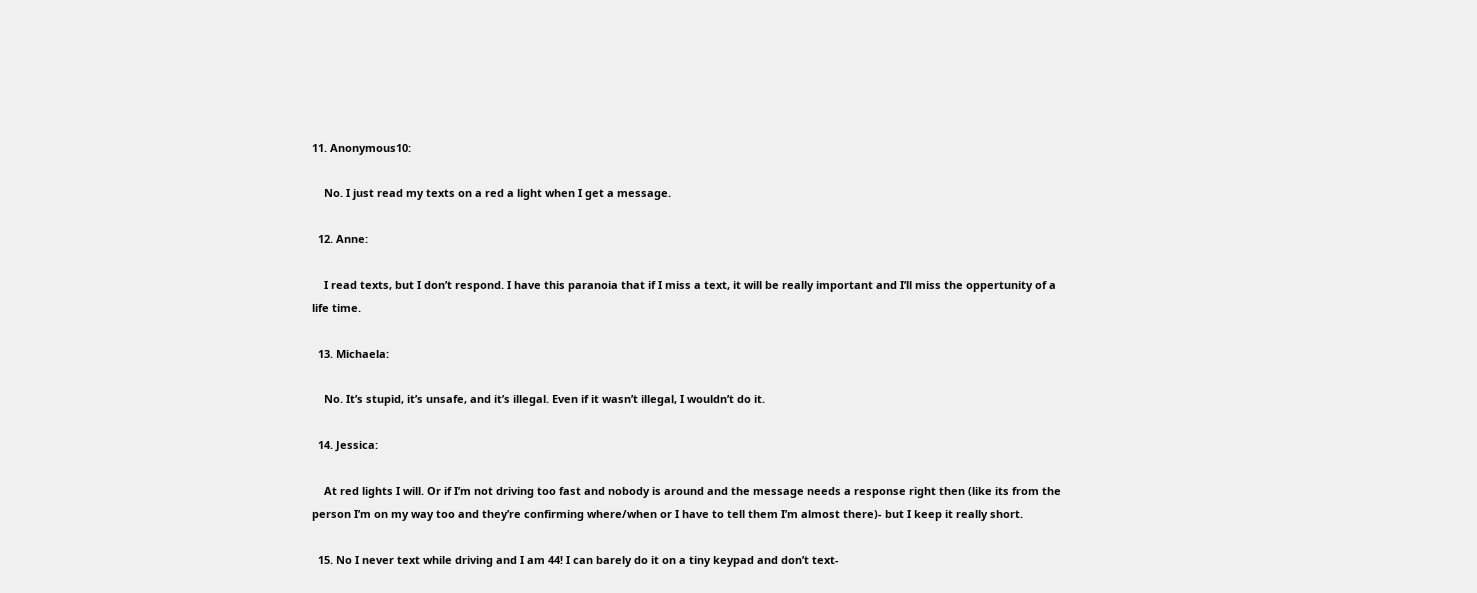11. Anonymous10:

    No. I just read my texts on a red a light when I get a message.

  12. Anne:

    I read texts, but I don’t respond. I have this paranoia that if I miss a text, it will be really important and I’ll miss the oppertunity of a life time.

  13. Michaela:

    No. It’s stupid, it’s unsafe, and it’s illegal. Even if it wasn’t illegal, I wouldn’t do it.

  14. Jessica:

    At red lights I will. Or if I’m not driving too fast and nobody is around and the message needs a response right then (like its from the person I’m on my way too and they’re confirming where/when or I have to tell them I’m almost there)- but I keep it really short.

  15. No I never text while driving and I am 44! I can barely do it on a tiny keypad and don’t text-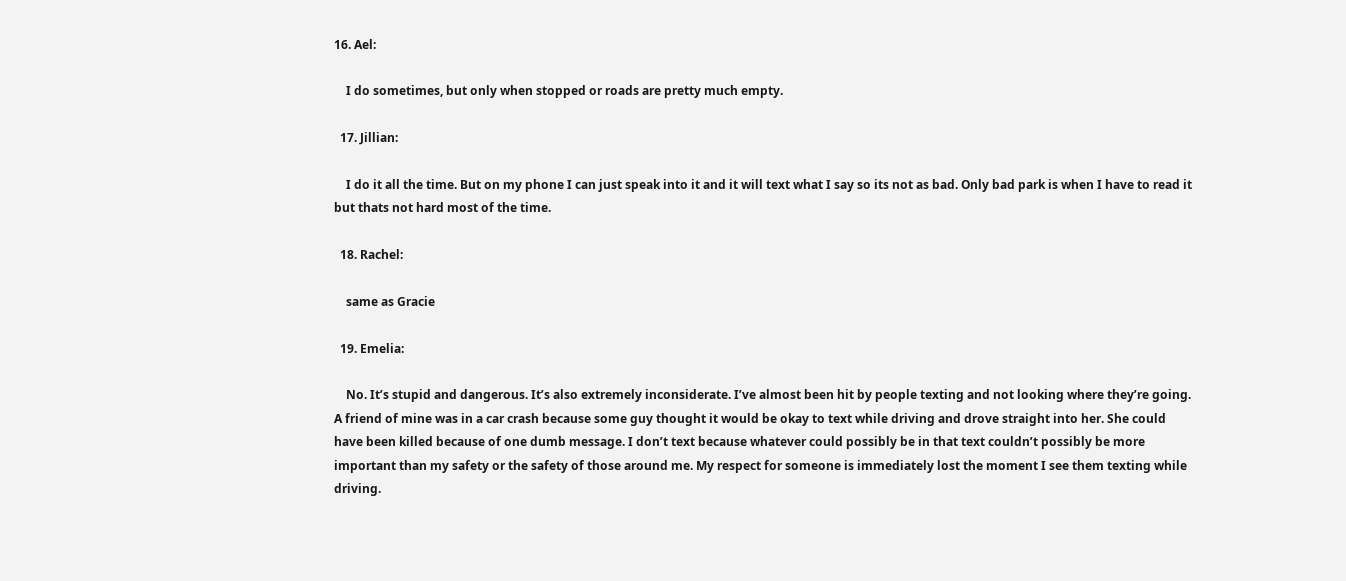16. Ael:

    I do sometimes, but only when stopped or roads are pretty much empty.

  17. Jillian:

    I do it all the time. But on my phone I can just speak into it and it will text what I say so its not as bad. Only bad park is when I have to read it but thats not hard most of the time.

  18. Rachel:

    same as Gracie

  19. Emelia:

    No. It’s stupid and dangerous. It’s also extremely inconsiderate. I’ve almost been hit by people texting and not looking where they’re going. A friend of mine was in a car crash because some guy thought it would be okay to text while driving and drove straight into her. She could have been killed because of one dumb message. I don’t text because whatever could possibly be in that text couldn’t possibly be more important than my safety or the safety of those around me. My respect for someone is immediately lost the moment I see them texting while driving.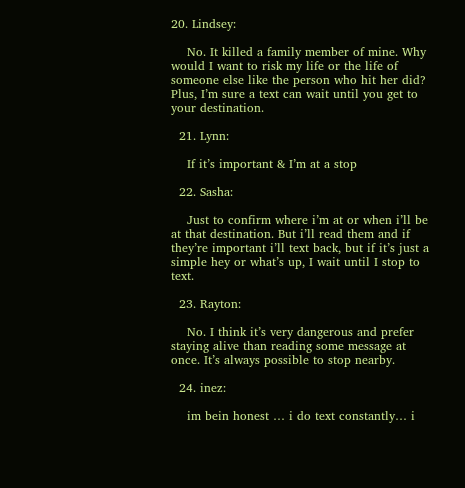20. Lindsey:

    No. It killed a family member of mine. Why would I want to risk my life or the life of someone else like the person who hit her did? Plus, I’m sure a text can wait until you get to your destination.

  21. Lynn:

    If it’s important & I’m at a stop

  22. Sasha:

    Just to confirm where i’m at or when i’ll be at that destination. But i’ll read them and if they’re important i’ll text back, but if it’s just a simple hey or what’s up, I wait until I stop to text.

  23. Rayton:

    No. I think it’s very dangerous and prefer staying alive than reading some message at once. It’s always possible to stop nearby.

  24. inez:

    im bein honest … i do text constantly… i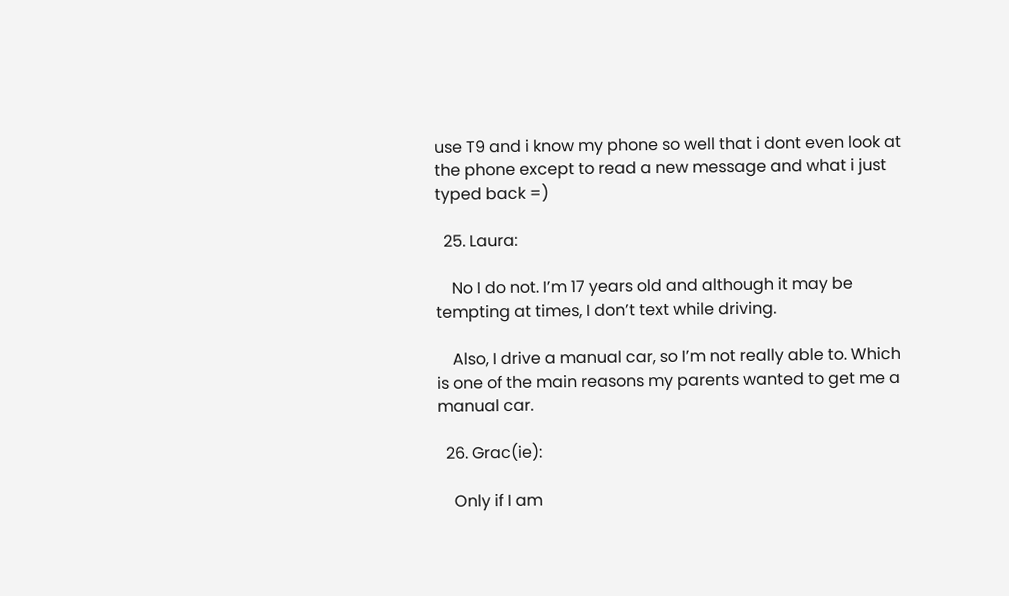use T9 and i know my phone so well that i dont even look at the phone except to read a new message and what i just typed back =)

  25. Laura:

    No I do not. I’m 17 years old and although it may be tempting at times, I don’t text while driving.

    Also, I drive a manual car, so I’m not really able to. Which is one of the main reasons my parents wanted to get me a manual car.

  26. Grac(ie):

    Only if I am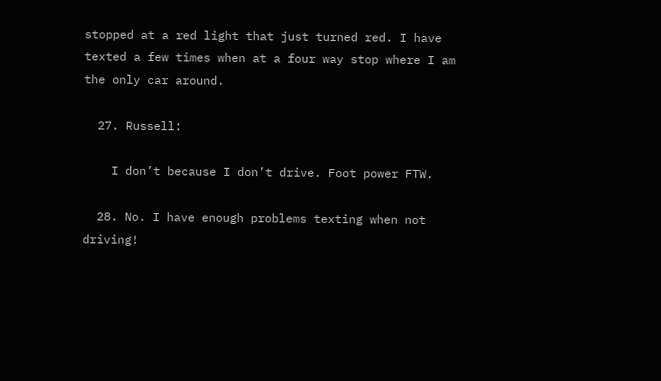stopped at a red light that just turned red. I have texted a few times when at a four way stop where I am the only car around.

  27. Russell:

    I don’t because I don’t drive. Foot power FTW.

  28. No. I have enough problems texting when not driving!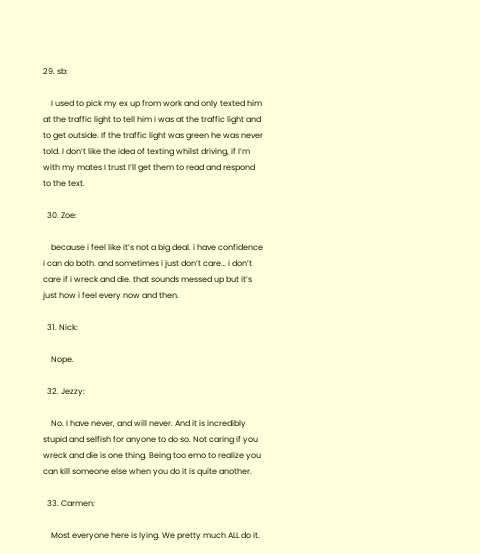29. sb:

    I used to pick my ex up from work and only texted him at the traffic light to tell him i was at the traffic light and to get outside. If the traffic light was green he was never told. I don’t like the idea of texting whilst driving, if I’m with my mates I trust I’ll get them to read and respond to the text.

  30. Zoe:

    because i feel like it’s not a big deal. i have confidence i can do both. and sometimes i just don’t care… i don’t care if i wreck and die. that sounds messed up but it’s just how i feel every now and then.

  31. Nick:

    Nope.

  32. Jezzy:

    No. I have never, and will never. And it is incredibly stupid and selfish for anyone to do so. Not caring if you wreck and die is one thing. Being too emo to realize you can kill someone else when you do it is quite another.

  33. Carmen:

    Most everyone here is lying. We pretty much ALL do it.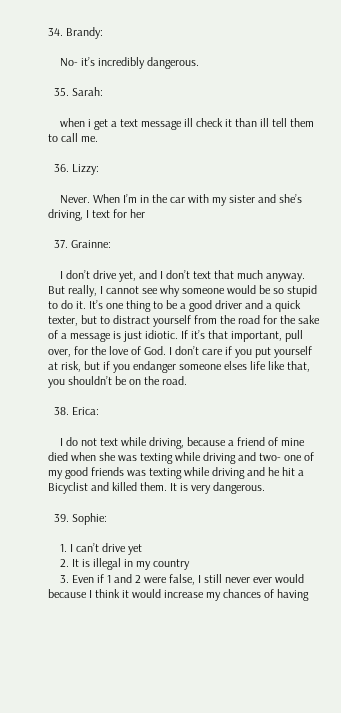34. Brandy:

    No- it’s incredibly dangerous.

  35. Sarah:

    when i get a text message ill check it than ill tell them to call me.

  36. Lizzy:

    Never. When I’m in the car with my sister and she’s driving, I text for her

  37. Grainne:

    I don’t drive yet, and I don’t text that much anyway. But really, I cannot see why someone would be so stupid to do it. It’s one thing to be a good driver and a quick texter, but to distract yourself from the road for the sake of a message is just idiotic. If it’s that important, pull over, for the love of God. I don’t care if you put yourself at risk, but if you endanger someone elses life like that, you shouldn’t be on the road.

  38. Erica:

    I do not text while driving, because a friend of mine died when she was texting while driving and two- one of my good friends was texting while driving and he hit a Bicyclist and killed them. It is very dangerous.

  39. Sophie:

    1. I can’t drive yet
    2. It is illegal in my country
    3. Even if 1 and 2 were false, I still never ever would because I think it would increase my chances of having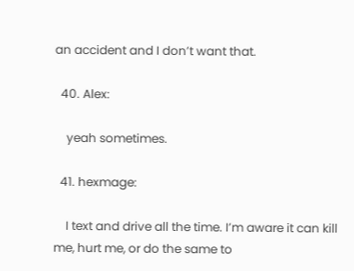an accident and I don’t want that.

  40. Alex:

    yeah sometimes.

  41. hexmage:

    I text and drive all the time. I’m aware it can kill me, hurt me, or do the same to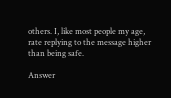others. I, like most people my age, rate replying to the message higher than being safe.

Answer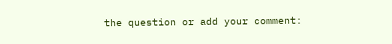the question or add your comment: